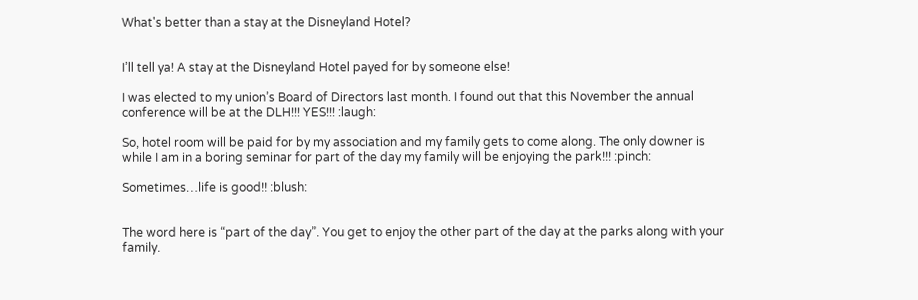What's better than a stay at the Disneyland Hotel?


I’ll tell ya! A stay at the Disneyland Hotel payed for by someone else!

I was elected to my union’s Board of Directors last month. I found out that this November the annual conference will be at the DLH!!! YES!!! :laugh:

So, hotel room will be paid for by my association and my family gets to come along. The only downer is while I am in a boring seminar for part of the day my family will be enjoying the park!!! :pinch:

Sometimes…life is good!! :blush:


The word here is “part of the day”. You get to enjoy the other part of the day at the parks along with your family.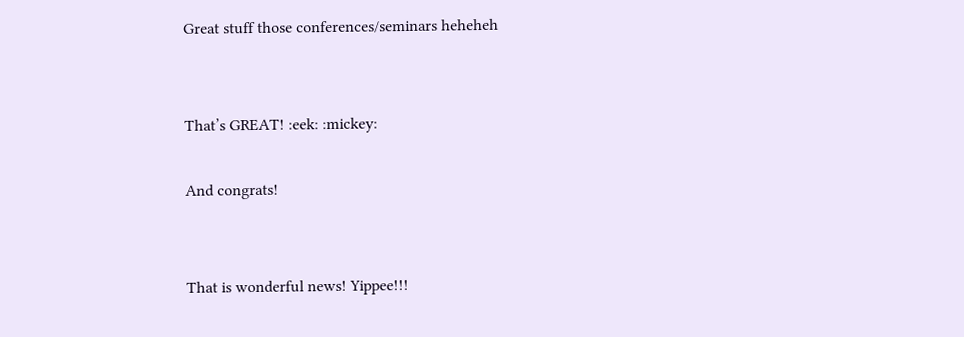Great stuff those conferences/seminars heheheh


That’s GREAT! :eek: :mickey:

And congrats!


That is wonderful news! Yippee!!!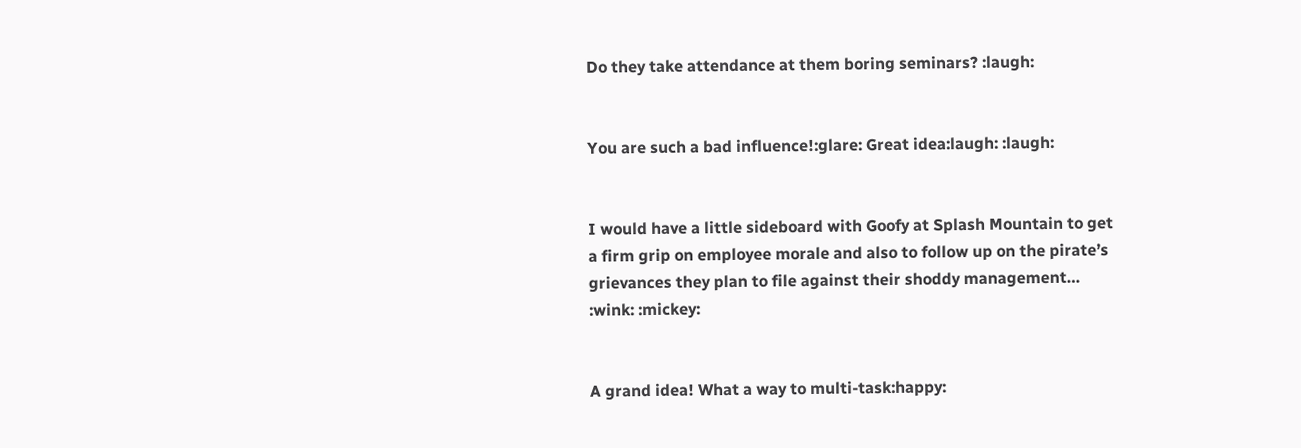Do they take attendance at them boring seminars? :laugh:


You are such a bad influence!:glare: Great idea:laugh: :laugh:


I would have a little sideboard with Goofy at Splash Mountain to get a firm grip on employee morale and also to follow up on the pirate’s grievances they plan to file against their shoddy management… :wink: :mickey:


A grand idea! What a way to multi-task:happy: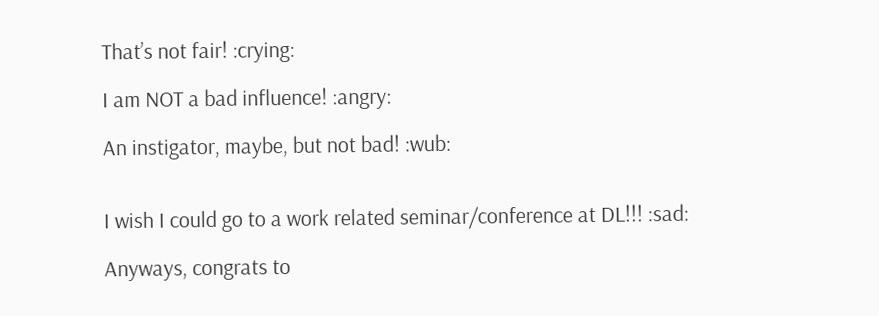That’s not fair! :crying:

I am NOT a bad influence! :angry:

An instigator, maybe, but not bad! :wub:


I wish I could go to a work related seminar/conference at DL!!! :sad:

Anyways, congrats to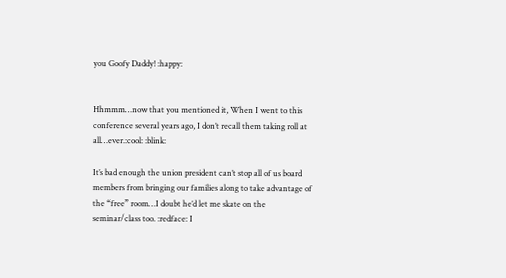you Goofy Daddy! :happy:


Hhmmm…now that you mentioned it, When I went to this conference several years ago, I don’t recall them taking roll at all…ever.:cool: :blink:

It’s bad enough the union president can’t stop all of us board members from bringing our families along to take advantage of the “free” room…I doubt he’d let me skate on the seminar/class too. :redface: I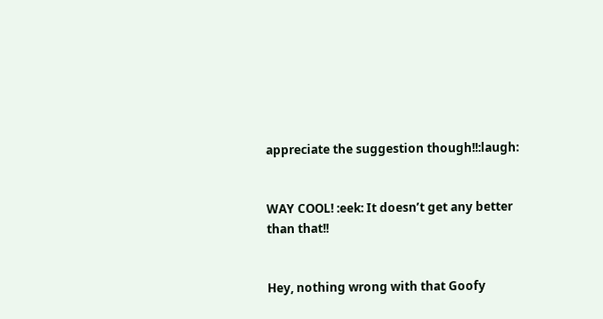appreciate the suggestion though!!:laugh:


WAY COOL! :eek: It doesn’t get any better than that!!


Hey, nothing wrong with that Goofy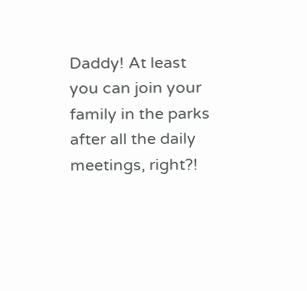Daddy! At least you can join your family in the parks after all the daily meetings, right?!